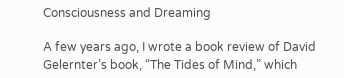Consciousness and Dreaming

A few years ago, I wrote a book review of David Gelernter’s book, “The Tides of Mind,” which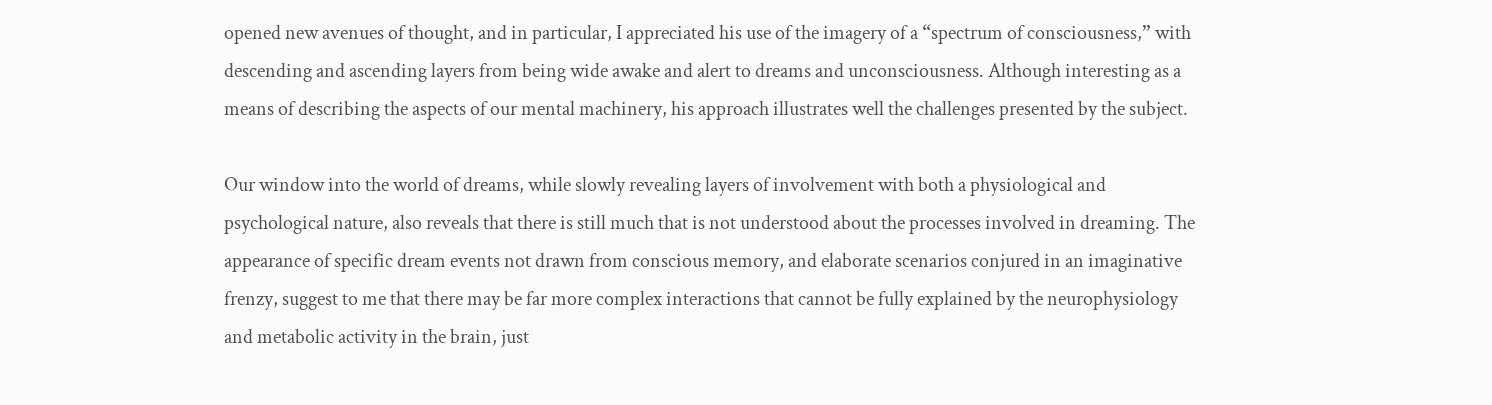opened new avenues of thought, and in particular, I appreciated his use of the imagery of a “spectrum of consciousness,” with descending and ascending layers from being wide awake and alert to dreams and unconsciousness. Although interesting as a means of describing the aspects of our mental machinery, his approach illustrates well the challenges presented by the subject.

Our window into the world of dreams, while slowly revealing layers of involvement with both a physiological and psychological nature, also reveals that there is still much that is not understood about the processes involved in dreaming. The appearance of specific dream events not drawn from conscious memory, and elaborate scenarios conjured in an imaginative frenzy, suggest to me that there may be far more complex interactions that cannot be fully explained by the neurophysiology and metabolic activity in the brain, just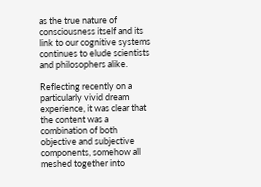as the true nature of consciousness itself and its link to our cognitive systems continues to elude scientists and philosophers alike.

Reflecting recently on a particularly vivid dream experience, it was clear that the content was a combination of both objective and subjective components, somehow all meshed together into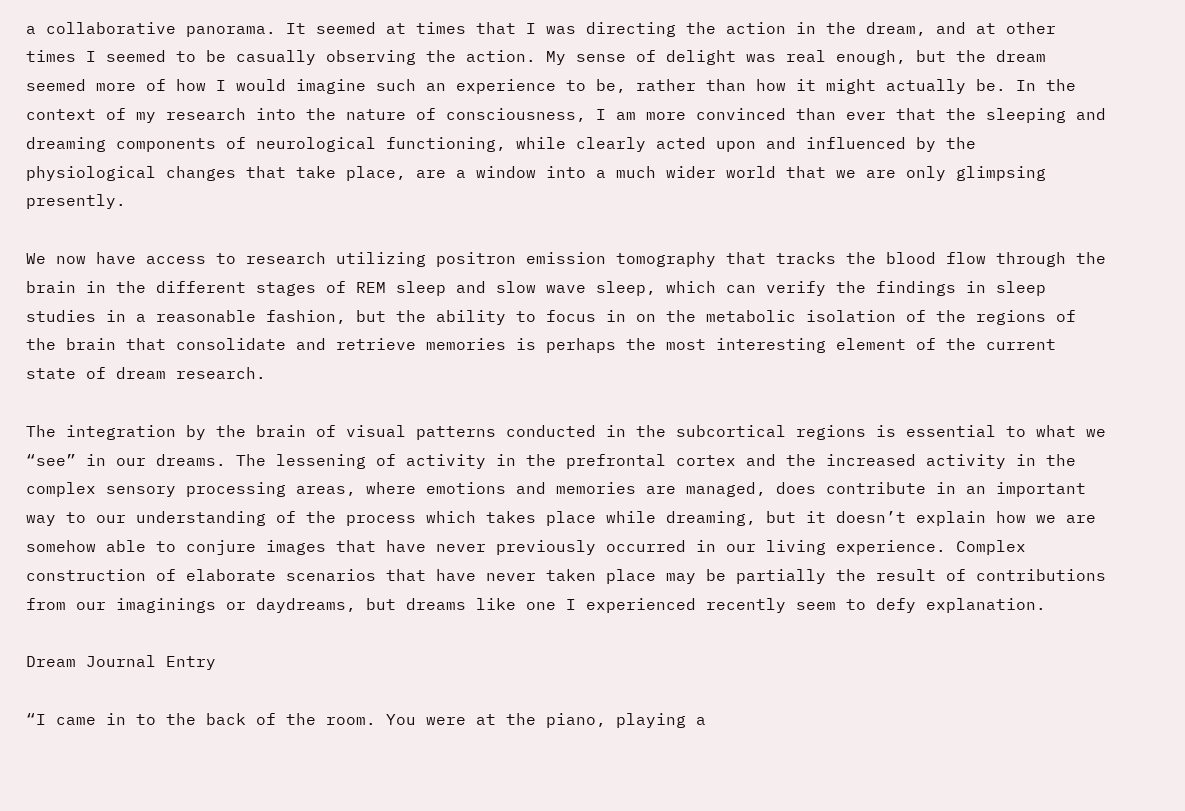a collaborative panorama. It seemed at times that I was directing the action in the dream, and at other times I seemed to be casually observing the action. My sense of delight was real enough, but the dream seemed more of how I would imagine such an experience to be, rather than how it might actually be. In the context of my research into the nature of consciousness, I am more convinced than ever that the sleeping and dreaming components of neurological functioning, while clearly acted upon and influenced by the physiological changes that take place, are a window into a much wider world that we are only glimpsing presently.

We now have access to research utilizing positron emission tomography that tracks the blood flow through the brain in the different stages of REM sleep and slow wave sleep, which can verify the findings in sleep studies in a reasonable fashion, but the ability to focus in on the metabolic isolation of the regions of the brain that consolidate and retrieve memories is perhaps the most interesting element of the current state of dream research.

The integration by the brain of visual patterns conducted in the subcortical regions is essential to what we “see” in our dreams. The lessening of activity in the prefrontal cortex and the increased activity in the complex sensory processing areas, where emotions and memories are managed, does contribute in an important way to our understanding of the process which takes place while dreaming, but it doesn’t explain how we are somehow able to conjure images that have never previously occurred in our living experience. Complex construction of elaborate scenarios that have never taken place may be partially the result of contributions from our imaginings or daydreams, but dreams like one I experienced recently seem to defy explanation.

Dream Journal Entry

“I came in to the back of the room. You were at the piano, playing a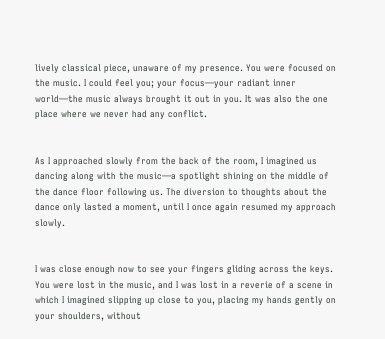lively classical piece, unaware of my presence. You were focused on the music. I could feel you; your focus—your radiant inner world—the music always brought it out in you. It was also the one place where we never had any conflict.


As I approached slowly from the back of the room, I imagined us dancing along with the music—a spotlight shining on the middle of the dance floor following us. The diversion to thoughts about the dance only lasted a moment, until I once again resumed my approach slowly.


I was close enough now to see your fingers gliding across the keys. You were lost in the music, and I was lost in a reverie of a scene in which I imagined slipping up close to you, placing my hands gently on your shoulders, without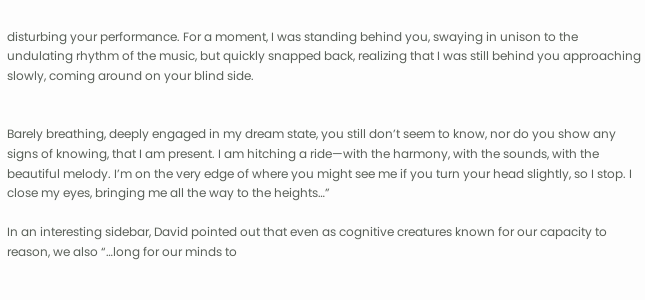disturbing your performance. For a moment, I was standing behind you, swaying in unison to the undulating rhythm of the music, but quickly snapped back, realizing that I was still behind you approaching slowly, coming around on your blind side.


Barely breathing, deeply engaged in my dream state, you still don’t seem to know, nor do you show any signs of knowing, that I am present. I am hitching a ride—with the harmony, with the sounds, with the beautiful melody. I’m on the very edge of where you might see me if you turn your head slightly, so I stop. I close my eyes, bringing me all the way to the heights…”

In an interesting sidebar, David pointed out that even as cognitive creatures known for our capacity to reason, we also “…long for our minds to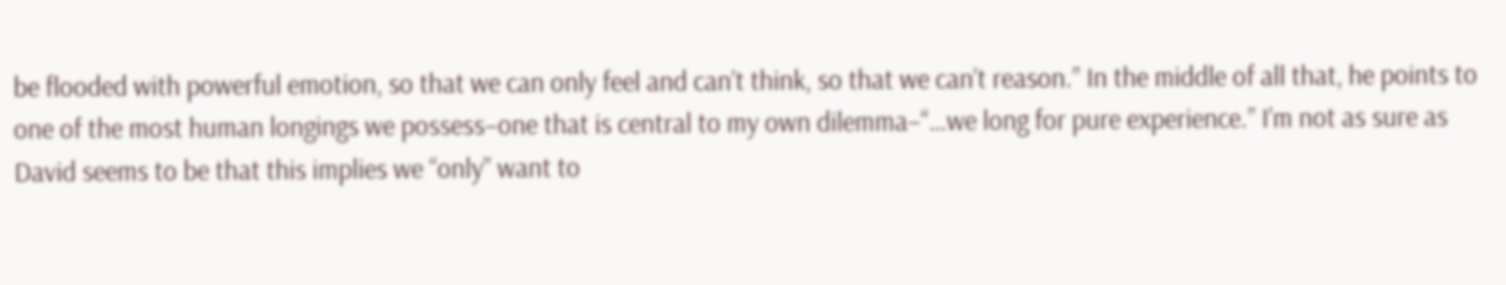be flooded with powerful emotion, so that we can only feel and can’t think, so that we can’t reason.” In the middle of all that, he points to one of the most human longings we possess–one that is central to my own dilemma–“…we long for pure experience.” I’m not as sure as David seems to be that this implies we “only” want to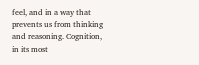feel, and in a way that prevents us from thinking and reasoning. Cognition, in its most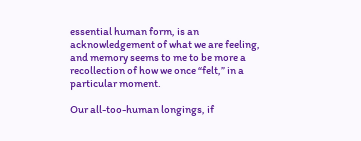essential human form, is an acknowledgement of what we are feeling, and memory seems to me to be more a recollection of how we once “felt,” in a particular moment.

Our all-too-human longings, if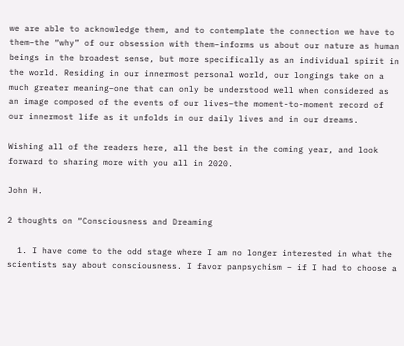we are able to acknowledge them, and to contemplate the connection we have to them–the “why” of our obsession with them–informs us about our nature as human beings in the broadest sense, but more specifically as an individual spirit in the world. Residing in our innermost personal world, our longings take on a much greater meaning–one that can only be understood well when considered as an image composed of the events of our lives–the moment-to-moment record of our innermost life as it unfolds in our daily lives and in our dreams.

Wishing all of the readers here, all the best in the coming year, and look forward to sharing more with you all in 2020.

John H.

2 thoughts on “Consciousness and Dreaming

  1. I have come to the odd stage where I am no longer interested in what the scientists say about consciousness. I favor panpsychism – if I had to choose a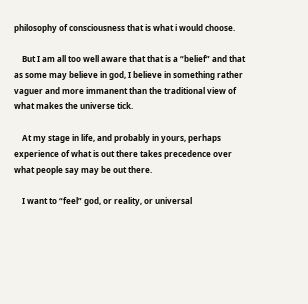philosophy of consciousness that is what i would choose.

    But I am all too well aware that that is a “belief” and that as some may believe in god, I believe in something rather vaguer and more immanent than the traditional view of what makes the universe tick.

    At my stage in life, and probably in yours, perhaps experience of what is out there takes precedence over what people say may be out there.

    I want to “feel” god, or reality, or universal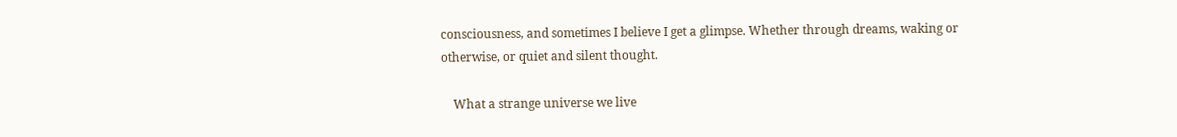consciousness, and sometimes I believe I get a glimpse. Whether through dreams, waking or otherwise, or quiet and silent thought.

    What a strange universe we live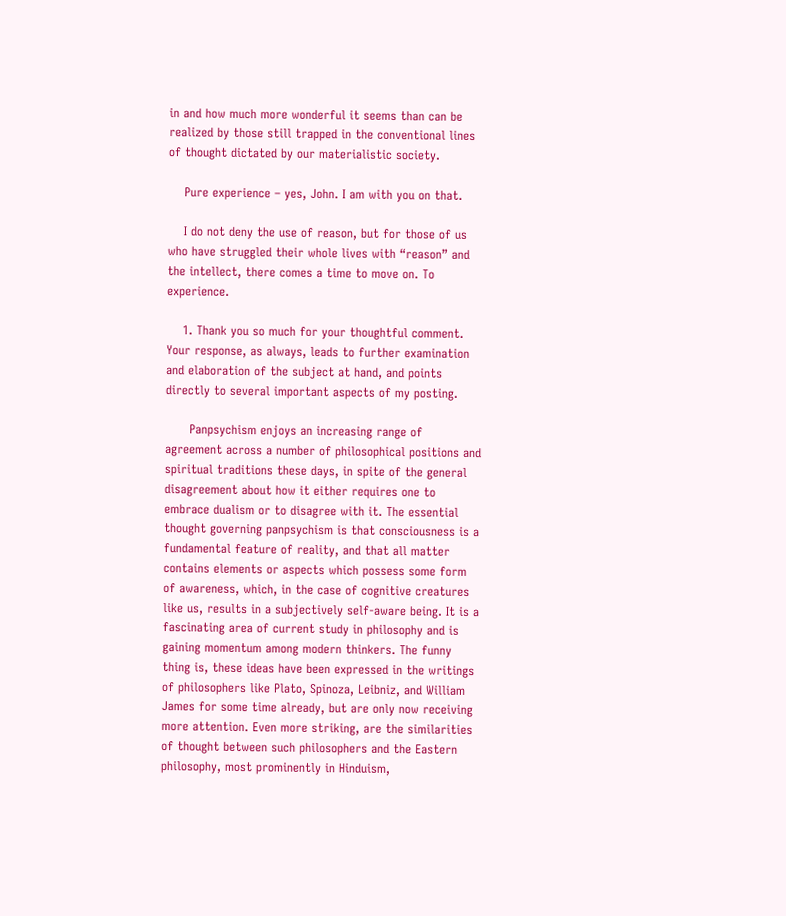in and how much more wonderful it seems than can be realized by those still trapped in the conventional lines of thought dictated by our materialistic society.

    Pure experience – yes, John. I am with you on that.

    I do not deny the use of reason, but for those of us who have struggled their whole lives with “reason” and the intellect, there comes a time to move on. To experience.

    1. Thank you so much for your thoughtful comment. Your response, as always, leads to further examination and elaboration of the subject at hand, and points directly to several important aspects of my posting.

      Panpsychism enjoys an increasing range of agreement across a number of philosophical positions and spiritual traditions these days, in spite of the general disagreement about how it either requires one to embrace dualism or to disagree with it. The essential thought governing panpsychism is that consciousness is a fundamental feature of reality, and that all matter contains elements or aspects which possess some form of awareness, which, in the case of cognitive creatures like us, results in a subjectively self-aware being. It is a fascinating area of current study in philosophy and is gaining momentum among modern thinkers. The funny thing is, these ideas have been expressed in the writings of philosophers like Plato, Spinoza, Leibniz, and William James for some time already, but are only now receiving more attention. Even more striking, are the similarities of thought between such philosophers and the Eastern philosophy, most prominently in Hinduism,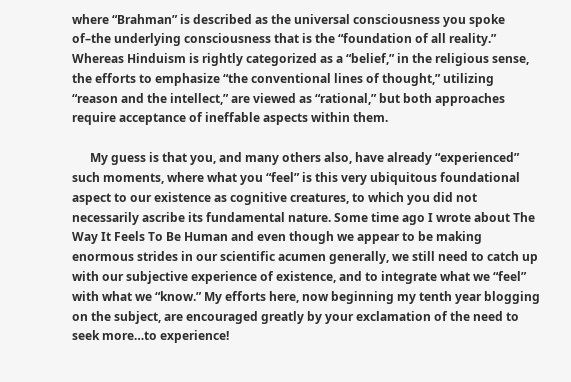where “Brahman” is described as the universal consciousness you spoke of–the underlying consciousness that is the “foundation of all reality.” Whereas Hinduism is rightly categorized as a “belief,” in the religious sense, the efforts to emphasize “the conventional lines of thought,” utilizing “reason and the intellect,” are viewed as “rational,” but both approaches require acceptance of ineffable aspects within them.

      My guess is that you, and many others also, have already “experienced” such moments, where what you “feel” is this very ubiquitous foundational aspect to our existence as cognitive creatures, to which you did not necessarily ascribe its fundamental nature. Some time ago I wrote about The Way It Feels To Be Human and even though we appear to be making enormous strides in our scientific acumen generally, we still need to catch up with our subjective experience of existence, and to integrate what we “feel” with what we “know.” My efforts here, now beginning my tenth year blogging on the subject, are encouraged greatly by your exclamation of the need to seek more…to experience!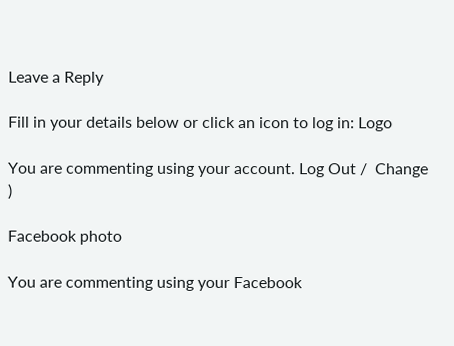Leave a Reply

Fill in your details below or click an icon to log in: Logo

You are commenting using your account. Log Out /  Change )

Facebook photo

You are commenting using your Facebook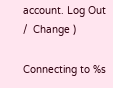account. Log Out /  Change )

Connecting to %s